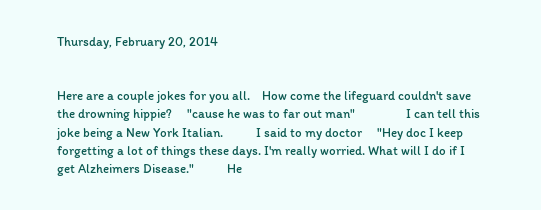Thursday, February 20, 2014


Here are a couple jokes for you all.    How come the lifeguard couldn't save the drowning hippie?     "cause he was to far out man"                 I can tell this joke being a New York Italian.           I said to my doctor     "Hey doc I keep forgetting a lot of things these days. I'm really worried. What will I do if I get Alzheimers Disease."           He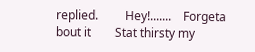replied.         Hey!.......    Forgeta bout it        Stat thirsty my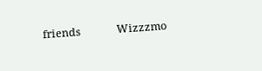friends            Wizzzmo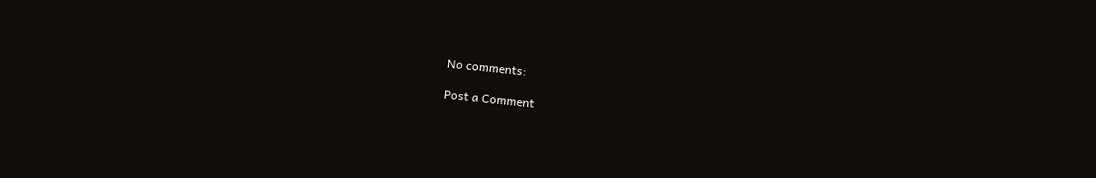No comments:

Post a Comment